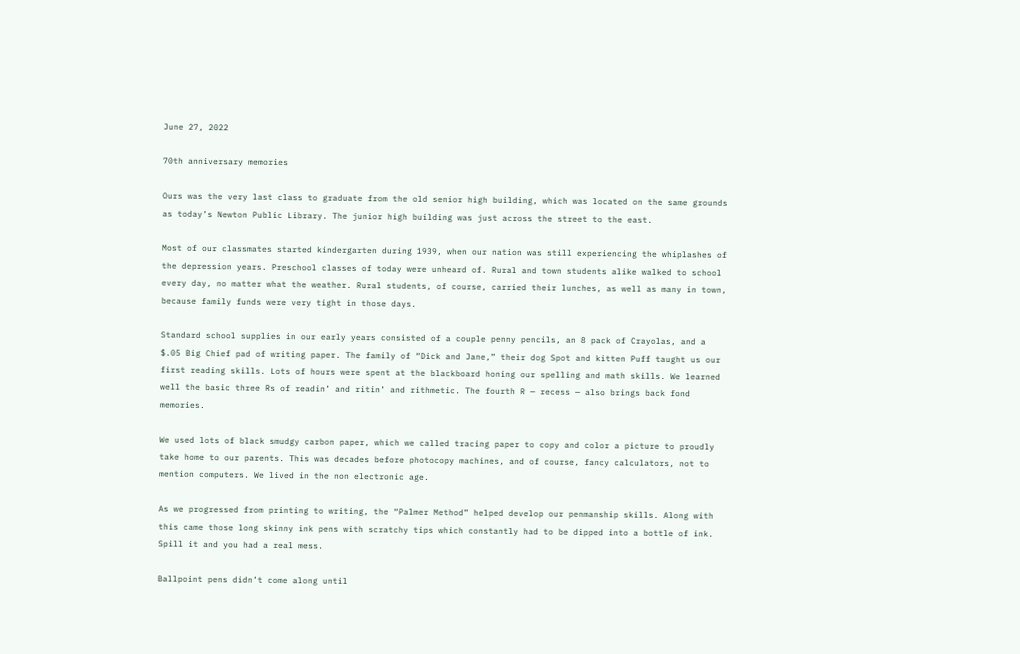June 27, 2022

70th anniversary memories

Ours was the very last class to graduate from the old senior high building, which was located on the same grounds as today’s Newton Public Library. The junior high building was just across the street to the east.

Most of our classmates started kindergarten during 1939, when our nation was still experiencing the whiplashes of the depression years. Preschool classes of today were unheard of. Rural and town students alike walked to school every day, no matter what the weather. Rural students, of course, carried their lunches, as well as many in town, because family funds were very tight in those days.

Standard school supplies in our early years consisted of a couple penny pencils, an 8 pack of Crayolas, and a $.05 Big Chief pad of writing paper. The family of “Dick and Jane,” their dog Spot and kitten Puff taught us our first reading skills. Lots of hours were spent at the blackboard honing our spelling and math skills. We learned well the basic three Rs of readin’ and ritin’ and rithmetic. The fourth R — recess — also brings back fond memories.

We used lots of black smudgy carbon paper, which we called tracing paper to copy and color a picture to proudly take home to our parents. This was decades before photocopy machines, and of course, fancy calculators, not to mention computers. We lived in the non electronic age.

As we progressed from printing to writing, the “Palmer Method” helped develop our penmanship skills. Along with this came those long skinny ink pens with scratchy tips which constantly had to be dipped into a bottle of ink. Spill it and you had a real mess.

Ballpoint pens didn’t come along until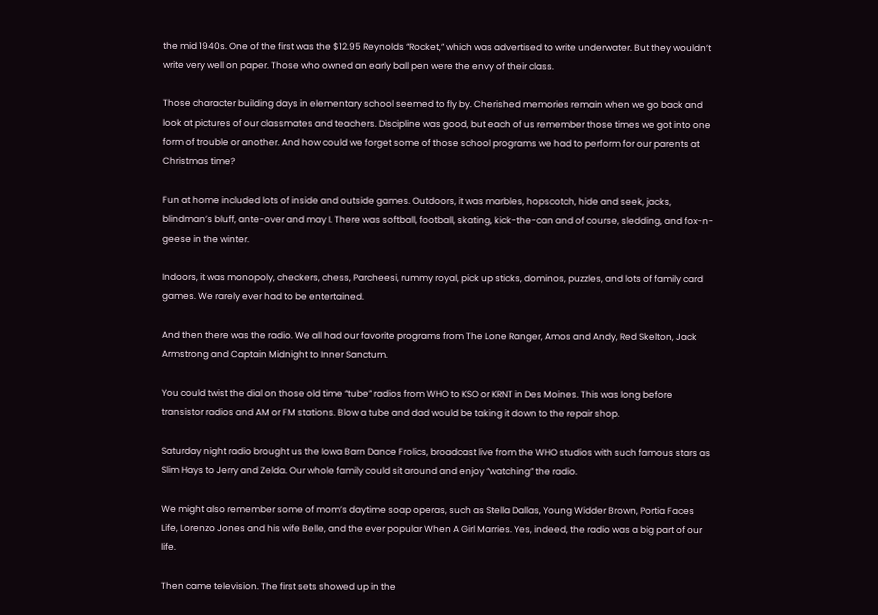the mid 1940s. One of the first was the $12.95 Reynolds “Rocket,” which was advertised to write underwater. But they wouldn’t write very well on paper. Those who owned an early ball pen were the envy of their class.

Those character building days in elementary school seemed to fly by. Cherished memories remain when we go back and look at pictures of our classmates and teachers. Discipline was good, but each of us remember those times we got into one form of trouble or another. And how could we forget some of those school programs we had to perform for our parents at Christmas time?

Fun at home included lots of inside and outside games. Outdoors, it was marbles, hopscotch, hide and seek, jacks, blindman’s bluff, ante-over and may I. There was softball, football, skating, kick-the-can and of course, sledding, and fox-n-geese in the winter.

Indoors, it was monopoly, checkers, chess, Parcheesi, rummy royal, pick up sticks, dominos, puzzles, and lots of family card games. We rarely ever had to be entertained.

And then there was the radio. We all had our favorite programs from The Lone Ranger, Amos and Andy, Red Skelton, Jack Armstrong and Captain Midnight to Inner Sanctum.

You could twist the dial on those old time “tube” radios from WHO to KSO or KRNT in Des Moines. This was long before transistor radios and AM or FM stations. Blow a tube and dad would be taking it down to the repair shop.

Saturday night radio brought us the Iowa Barn Dance Frolics, broadcast live from the WHO studios with such famous stars as Slim Hays to Jerry and Zelda. Our whole family could sit around and enjoy “watching” the radio.

We might also remember some of mom’s daytime soap operas, such as Stella Dallas, Young Widder Brown, Portia Faces Life, Lorenzo Jones and his wife Belle, and the ever popular When A Girl Marries. Yes, indeed, the radio was a big part of our life.

Then came television. The first sets showed up in the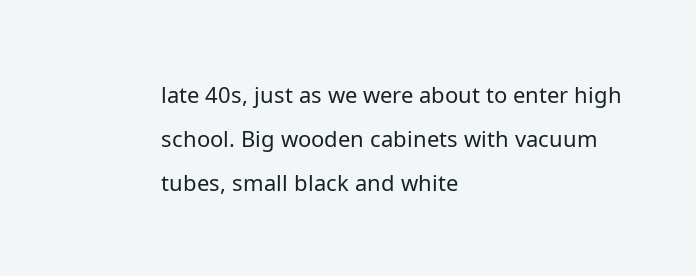late 40s, just as we were about to enter high school. Big wooden cabinets with vacuum tubes, small black and white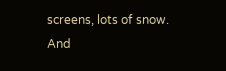screens, lots of snow. And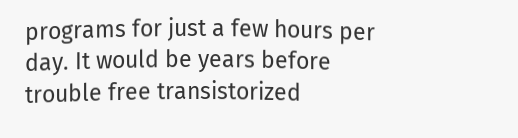programs for just a few hours per day. It would be years before trouble free transistorized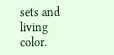sets and living color.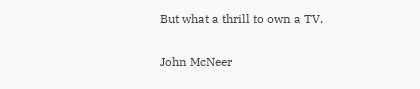But what a thrill to own a TV.

John McNeer